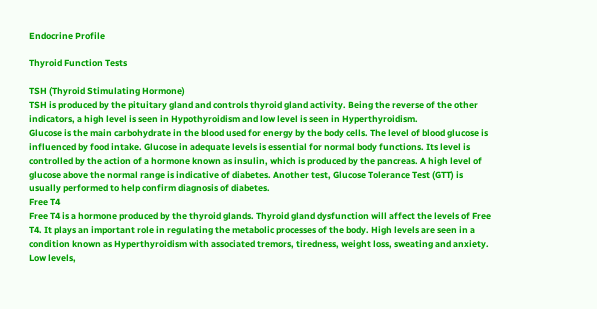Endocrine Profile

Thyroid Function Tests

TSH (Thyroid Stimulating Hormone)
TSH is produced by the pituitary gland and controls thyroid gland activity. Being the reverse of the other indicators, a high level is seen in Hypothyroidism and low level is seen in Hyperthyroidism.
Glucose is the main carbohydrate in the blood used for energy by the body cells. The level of blood glucose is influenced by food intake. Glucose in adequate levels is essential for normal body functions. Its level is controlled by the action of a hormone known as insulin, which is produced by the pancreas. A high level of glucose above the normal range is indicative of diabetes. Another test, Glucose Tolerance Test (GTT) is usually performed to help confirm diagnosis of diabetes.
Free T4
Free T4 is a hormone produced by the thyroid glands. Thyroid gland dysfunction will affect the levels of Free T4. It plays an important role in regulating the metabolic processes of the body. High levels are seen in a condition known as Hyperthyroidism with associated tremors, tiredness, weight loss, sweating and anxiety. Low levels,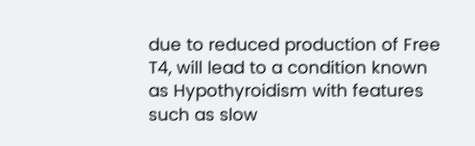due to reduced production of Free T4, will lead to a condition known as Hypothyroidism with features such as slow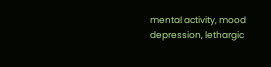mental activity, mood depression, lethargic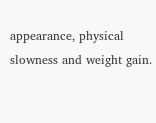appearance, physical slowness and weight gain.